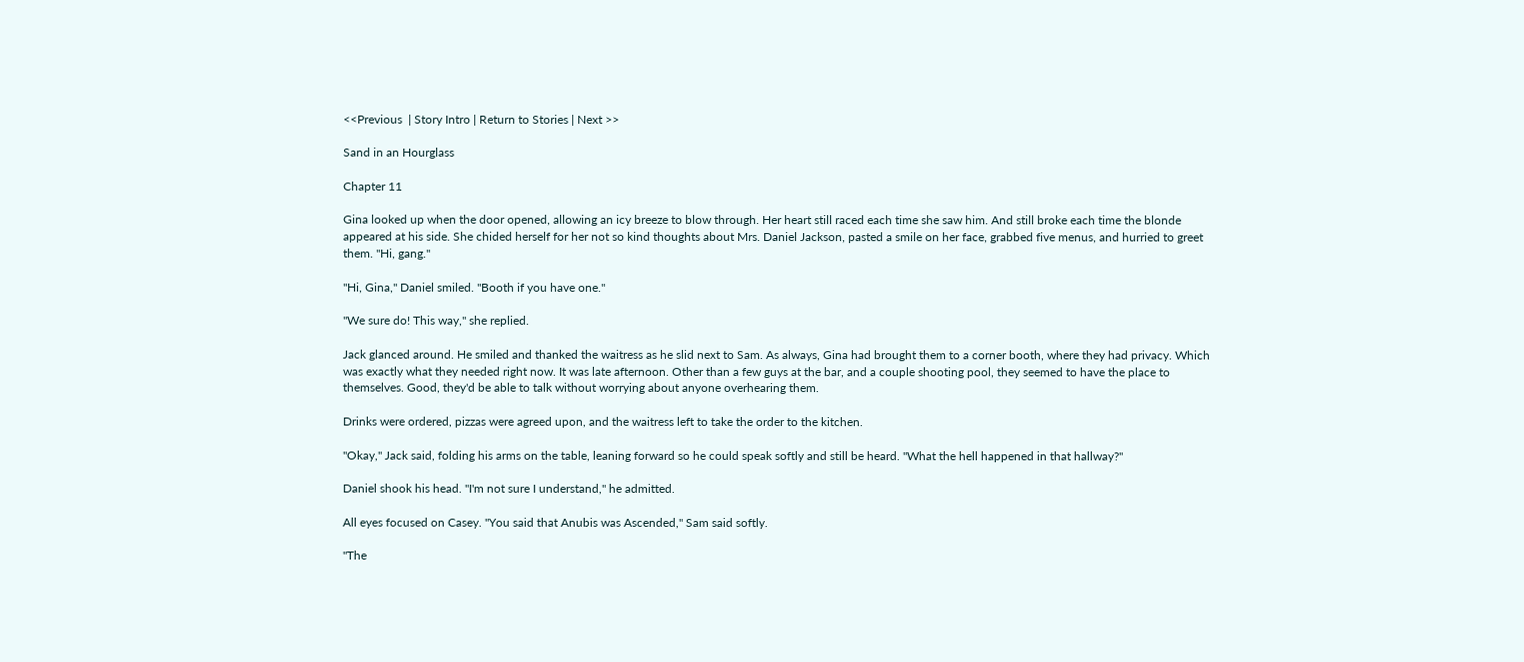<<Previous  | Story Intro | Return to Stories | Next >>

Sand in an Hourglass

Chapter 11

Gina looked up when the door opened, allowing an icy breeze to blow through. Her heart still raced each time she saw him. And still broke each time the blonde appeared at his side. She chided herself for her not so kind thoughts about Mrs. Daniel Jackson, pasted a smile on her face, grabbed five menus, and hurried to greet them. "Hi, gang."

"Hi, Gina," Daniel smiled. "Booth if you have one."

"We sure do! This way," she replied.

Jack glanced around. He smiled and thanked the waitress as he slid next to Sam. As always, Gina had brought them to a corner booth, where they had privacy. Which was exactly what they needed right now. It was late afternoon. Other than a few guys at the bar, and a couple shooting pool, they seemed to have the place to themselves. Good, they'd be able to talk without worrying about anyone overhearing them.

Drinks were ordered, pizzas were agreed upon, and the waitress left to take the order to the kitchen.

"Okay," Jack said, folding his arms on the table, leaning forward so he could speak softly and still be heard. "What the hell happened in that hallway?"

Daniel shook his head. "I'm not sure I understand," he admitted.

All eyes focused on Casey. "You said that Anubis was Ascended," Sam said softly.

"The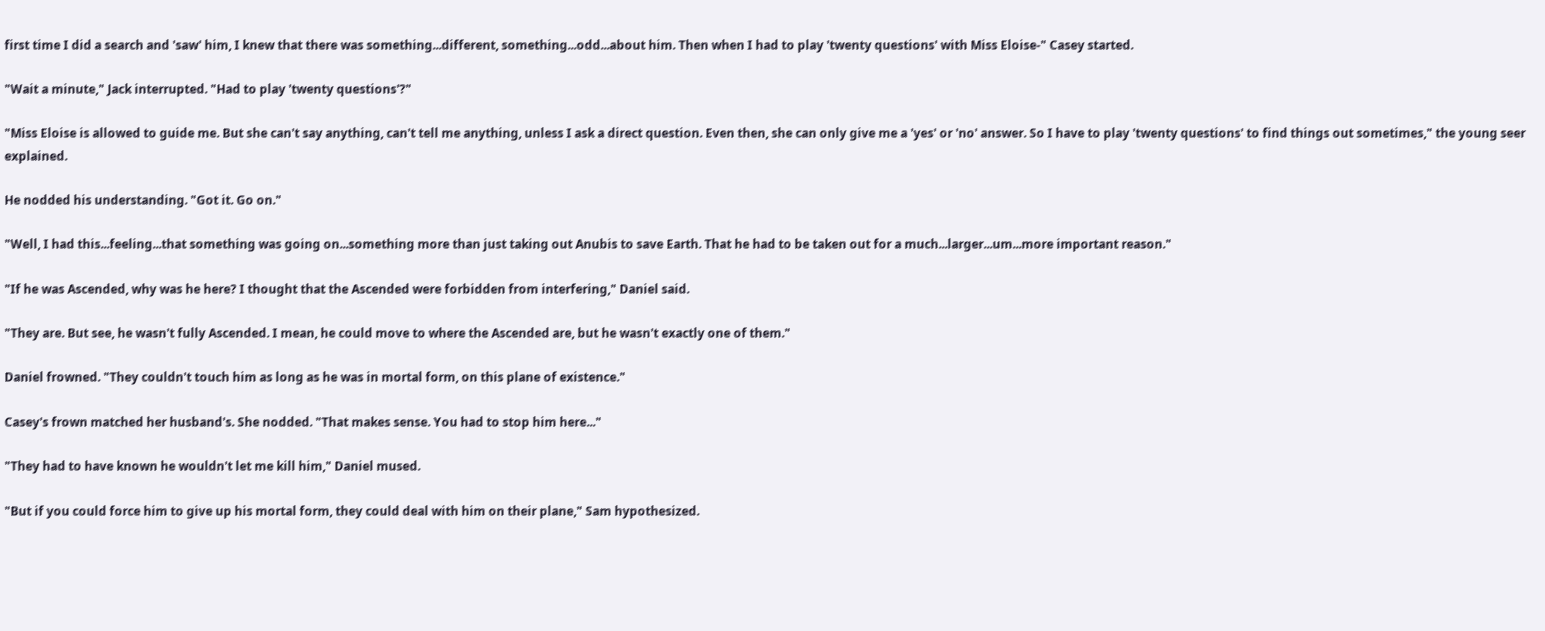first time I did a search and 'saw' him, I knew that there was something...different, something...odd...about him. Then when I had to play 'twenty questions' with Miss Eloise-" Casey started.

"Wait a minute," Jack interrupted. "Had to play 'twenty questions'?"

"Miss Eloise is allowed to guide me. But she can't say anything, can't tell me anything, unless I ask a direct question. Even then, she can only give me a 'yes' or 'no' answer. So I have to play 'twenty questions' to find things out sometimes," the young seer explained.

He nodded his understanding. "Got it. Go on."

"Well, I had this...feeling...that something was going on...something more than just taking out Anubis to save Earth. That he had to be taken out for a much...larger...um...more important reason."

"If he was Ascended, why was he here? I thought that the Ascended were forbidden from interfering," Daniel said.

"They are. But see, he wasn't fully Ascended. I mean, he could move to where the Ascended are, but he wasn't exactly one of them."

Daniel frowned. "They couldn't touch him as long as he was in mortal form, on this plane of existence."

Casey's frown matched her husband's. She nodded. "That makes sense. You had to stop him here..."

"They had to have known he wouldn't let me kill him," Daniel mused.

"But if you could force him to give up his mortal form, they could deal with him on their plane," Sam hypothesized.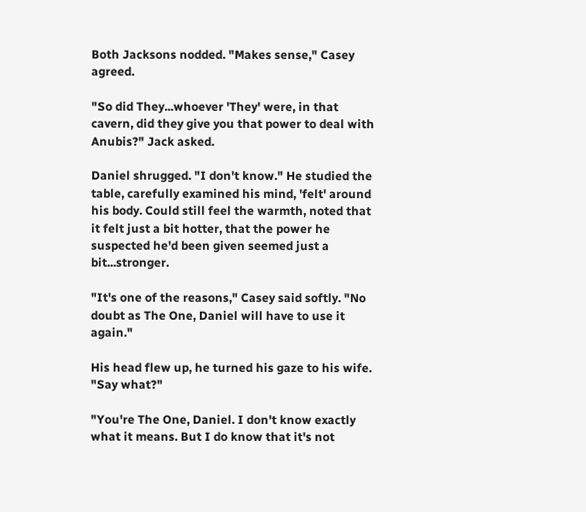Both Jacksons nodded. "Makes sense," Casey agreed.

"So did They...whoever 'They' were, in that cavern, did they give you that power to deal with Anubis?" Jack asked.

Daniel shrugged. "I don't know." He studied the table, carefully examined his mind, 'felt' around his body. Could still feel the warmth, noted that it felt just a bit hotter, that the power he suspected he'd been given seemed just a bit...stronger.

"It's one of the reasons," Casey said softly. "No doubt as The One, Daniel will have to use it again."

His head flew up, he turned his gaze to his wife. "Say what?"

"You're The One, Daniel. I don't know exactly what it means. But I do know that it's not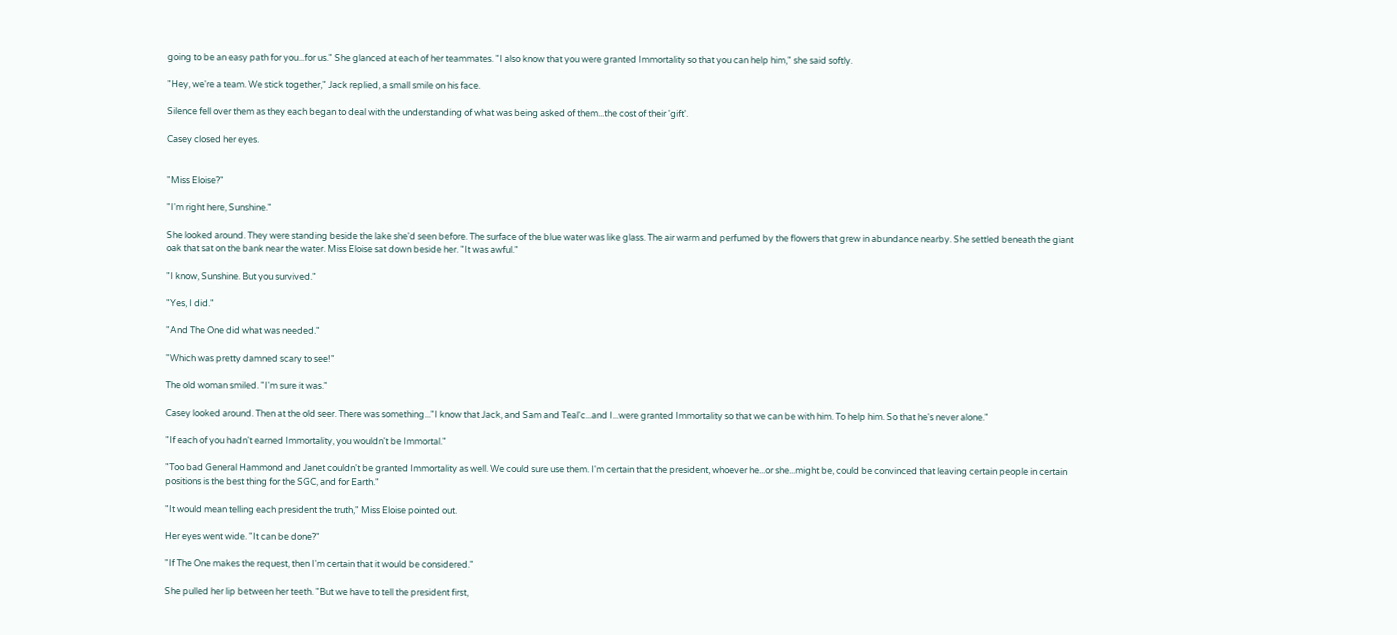going to be an easy path for you...for us." She glanced at each of her teammates. "I also know that you were granted Immortality so that you can help him," she said softly.

"Hey, we're a team. We stick together," Jack replied, a small smile on his face.

Silence fell over them as they each began to deal with the understanding of what was being asked of them...the cost of their 'gift'.

Casey closed her eyes.


"Miss Eloise?"

"I'm right here, Sunshine."

She looked around. They were standing beside the lake she'd seen before. The surface of the blue water was like glass. The air warm and perfumed by the flowers that grew in abundance nearby. She settled beneath the giant oak that sat on the bank near the water. Miss Eloise sat down beside her. "It was awful."

"I know, Sunshine. But you survived."

"Yes, I did."

"And The One did what was needed."

"Which was pretty damned scary to see!"

The old woman smiled. "I'm sure it was."

Casey looked around. Then at the old seer. There was something..."I know that Jack, and Sam and Teal'c...and I...were granted Immortality so that we can be with him. To help him. So that he's never alone."

"If each of you hadn't earned Immortality, you wouldn't be Immortal."

"Too bad General Hammond and Janet couldn't be granted Immortality as well. We could sure use them. I'm certain that the president, whoever he...or she...might be, could be convinced that leaving certain people in certain positions is the best thing for the SGC, and for Earth."

"It would mean telling each president the truth," Miss Eloise pointed out.

Her eyes went wide. "It can be done?"

"If The One makes the request, then I'm certain that it would be considered."

She pulled her lip between her teeth. "But we have to tell the president first,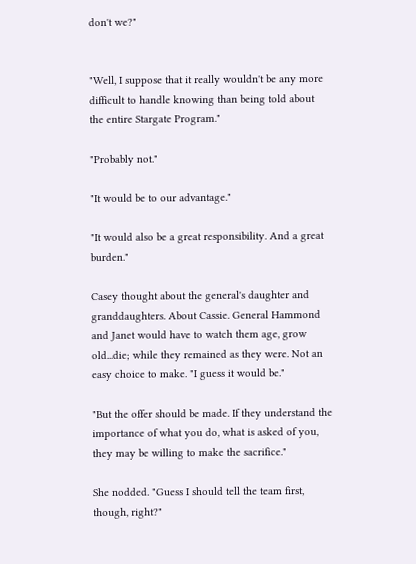don't we?"


"Well, I suppose that it really wouldn't be any more difficult to handle knowing than being told about the entire Stargate Program."

"Probably not."

"It would be to our advantage."

"It would also be a great responsibility. And a great burden."

Casey thought about the general's daughter and granddaughters. About Cassie. General Hammond and Janet would have to watch them age, grow old...die; while they remained as they were. Not an easy choice to make. "I guess it would be."

"But the offer should be made. If they understand the importance of what you do, what is asked of you, they may be willing to make the sacrifice."

She nodded. "Guess I should tell the team first, though, right?"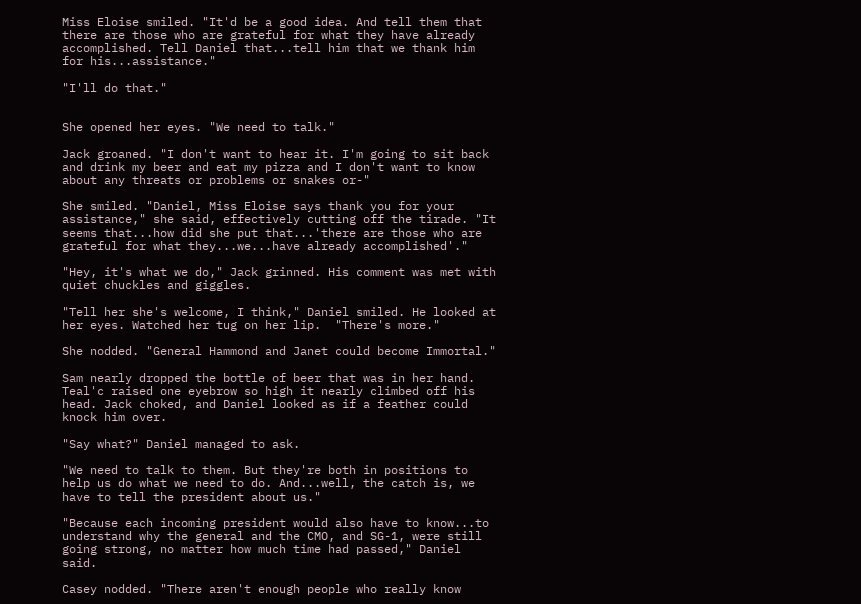Miss Eloise smiled. "It'd be a good idea. And tell them that there are those who are grateful for what they have already accomplished. Tell Daniel that...tell him that we thank him for his...assistance."

"I'll do that."


She opened her eyes. "We need to talk."

Jack groaned. "I don't want to hear it. I'm going to sit back and drink my beer and eat my pizza and I don't want to know about any threats or problems or snakes or-"

She smiled. "Daniel, Miss Eloise says thank you for your assistance," she said, effectively cutting off the tirade. "It seems that...how did she put that...'there are those who are grateful for what they...we...have already accomplished'."

"Hey, it's what we do," Jack grinned. His comment was met with quiet chuckles and giggles.

"Tell her she's welcome, I think," Daniel smiled. He looked at her eyes. Watched her tug on her lip.  "There's more."

She nodded. "General Hammond and Janet could become Immortal."

Sam nearly dropped the bottle of beer that was in her hand. Teal'c raised one eyebrow so high it nearly climbed off his head. Jack choked, and Daniel looked as if a feather could knock him over.

"Say what?" Daniel managed to ask.

"We need to talk to them. But they're both in positions to help us do what we need to do. And...well, the catch is, we have to tell the president about us."

"Because each incoming president would also have to know...to understand why the general and the CMO, and SG-1, were still going strong, no matter how much time had passed," Daniel said.

Casey nodded. "There aren't enough people who really know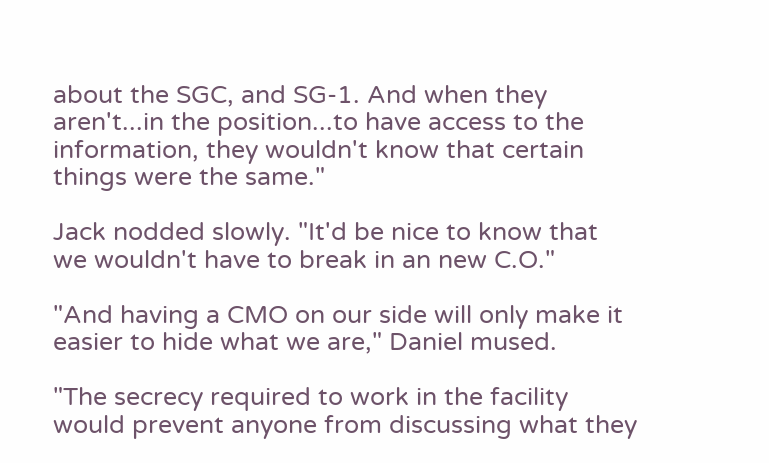about the SGC, and SG-1. And when they aren't...in the position...to have access to the information, they wouldn't know that certain things were the same."

Jack nodded slowly. "It'd be nice to know that we wouldn't have to break in an new C.O."

"And having a CMO on our side will only make it easier to hide what we are," Daniel mused.

"The secrecy required to work in the facility would prevent anyone from discussing what they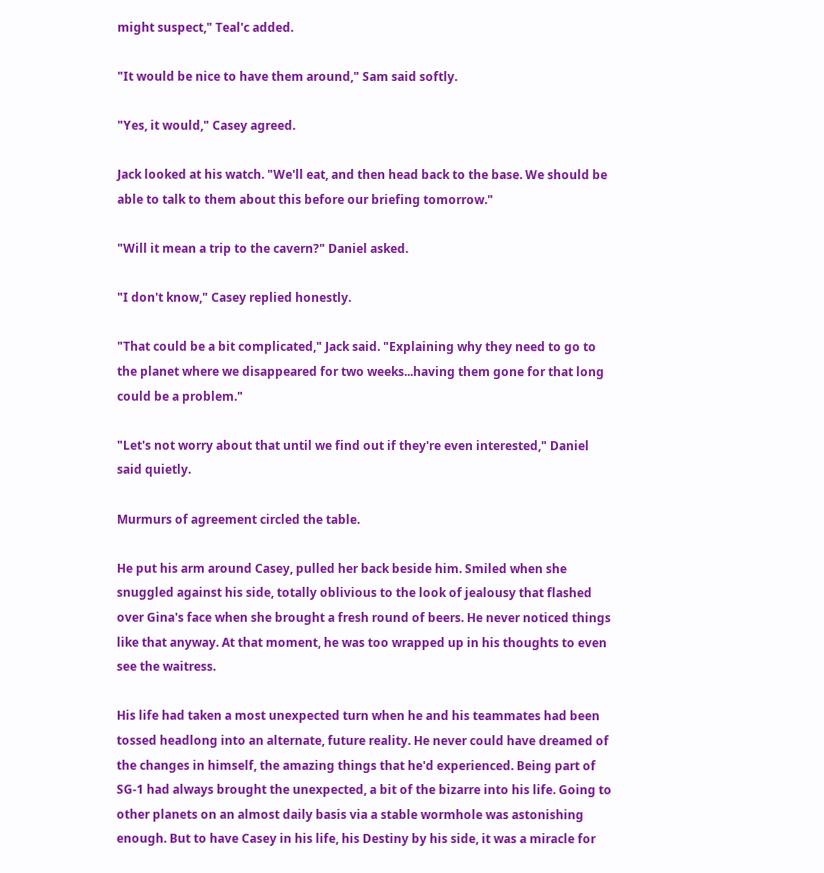might suspect," Teal'c added.

"It would be nice to have them around," Sam said softly.

"Yes, it would," Casey agreed.

Jack looked at his watch. "We'll eat, and then head back to the base. We should be able to talk to them about this before our briefing tomorrow."

"Will it mean a trip to the cavern?" Daniel asked.

"I don't know," Casey replied honestly.

"That could be a bit complicated," Jack said. "Explaining why they need to go to the planet where we disappeared for two weeks...having them gone for that long could be a problem."

"Let's not worry about that until we find out if they're even interested," Daniel said quietly.

Murmurs of agreement circled the table.

He put his arm around Casey, pulled her back beside him. Smiled when she snuggled against his side, totally oblivious to the look of jealousy that flashed over Gina's face when she brought a fresh round of beers. He never noticed things like that anyway. At that moment, he was too wrapped up in his thoughts to even see the waitress.

His life had taken a most unexpected turn when he and his teammates had been tossed headlong into an alternate, future reality. He never could have dreamed of the changes in himself, the amazing things that he'd experienced. Being part of SG-1 had always brought the unexpected, a bit of the bizarre into his life. Going to other planets on an almost daily basis via a stable wormhole was astonishing enough. But to have Casey in his life, his Destiny by his side, it was a miracle for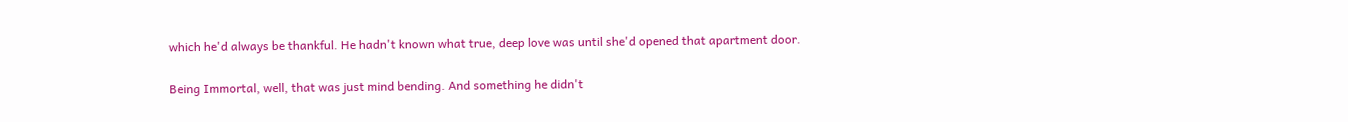which he'd always be thankful. He hadn't known what true, deep love was until she'd opened that apartment door.

Being Immortal, well, that was just mind bending. And something he didn't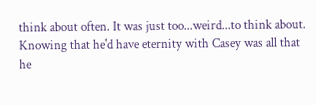think about often. It was just too...weird...to think about. Knowing that he'd have eternity with Casey was all that he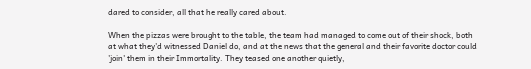dared to consider, all that he really cared about.

When the pizzas were brought to the table, the team had managed to come out of their shock, both at what they'd witnessed Daniel do, and at the news that the general and their favorite doctor could 'join' them in their Immortality. They teased one another quietly,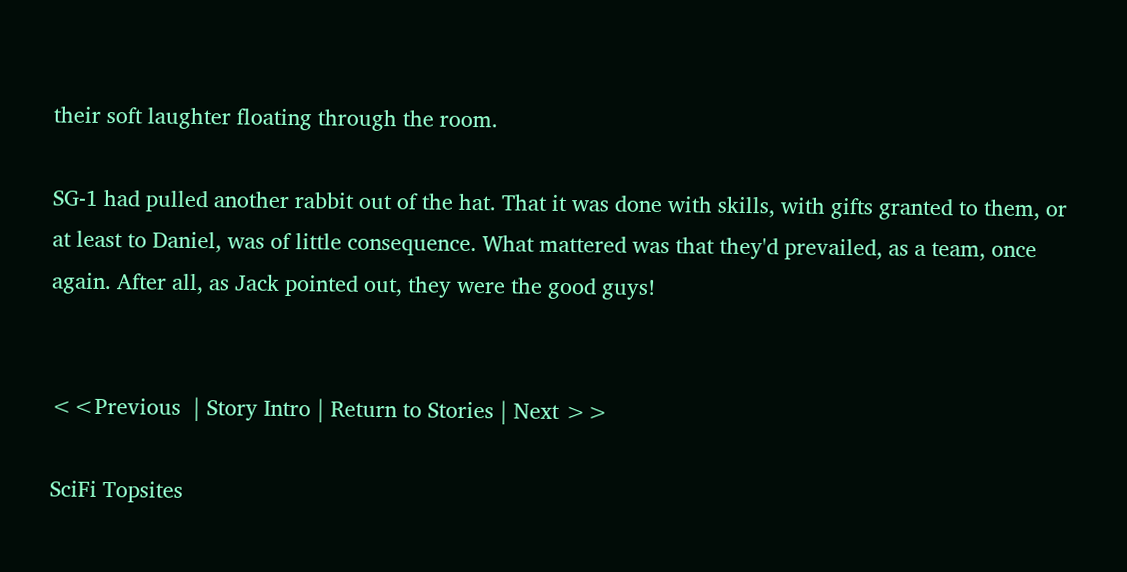their soft laughter floating through the room.

SG-1 had pulled another rabbit out of the hat. That it was done with skills, with gifts granted to them, or at least to Daniel, was of little consequence. What mattered was that they'd prevailed, as a team, once again. After all, as Jack pointed out, they were the good guys!


<<Previous  | Story Intro | Return to Stories | Next >>

SciFi Topsites